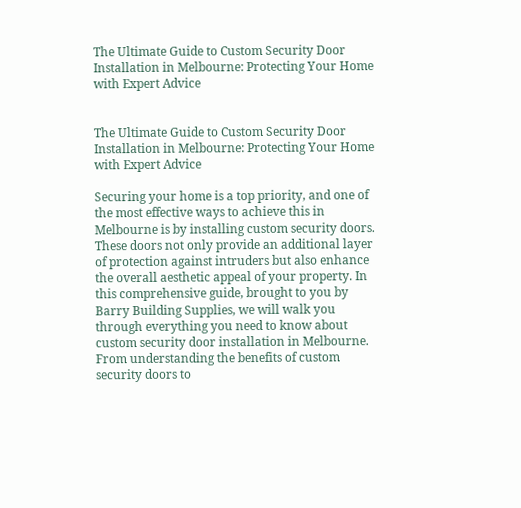The Ultimate Guide to Custom Security Door Installation in Melbourne: Protecting Your Home with Expert Advice


The Ultimate Guide to Custom Security Door Installation in Melbourne: Protecting Your Home with Expert Advice

Securing your home is a top priority, and one of the most effective ways to achieve this in Melbourne is by installing custom security doors. These doors not only provide an additional layer of protection against intruders but also enhance the overall aesthetic appeal of your property. In this comprehensive guide, brought to you by Barry Building Supplies, we will walk you through everything you need to know about custom security door installation in Melbourne. From understanding the benefits of custom security doors to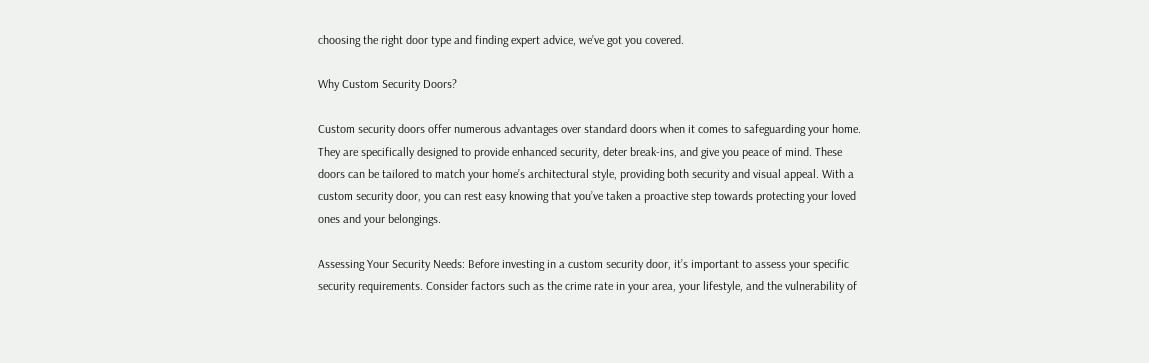choosing the right door type and finding expert advice, we’ve got you covered.

Why Custom Security Doors?

Custom security doors offer numerous advantages over standard doors when it comes to safeguarding your home. They are specifically designed to provide enhanced security, deter break-ins, and give you peace of mind. These doors can be tailored to match your home’s architectural style, providing both security and visual appeal. With a custom security door, you can rest easy knowing that you’ve taken a proactive step towards protecting your loved ones and your belongings.

Assessing Your Security Needs: Before investing in a custom security door, it’s important to assess your specific security requirements. Consider factors such as the crime rate in your area, your lifestyle, and the vulnerability of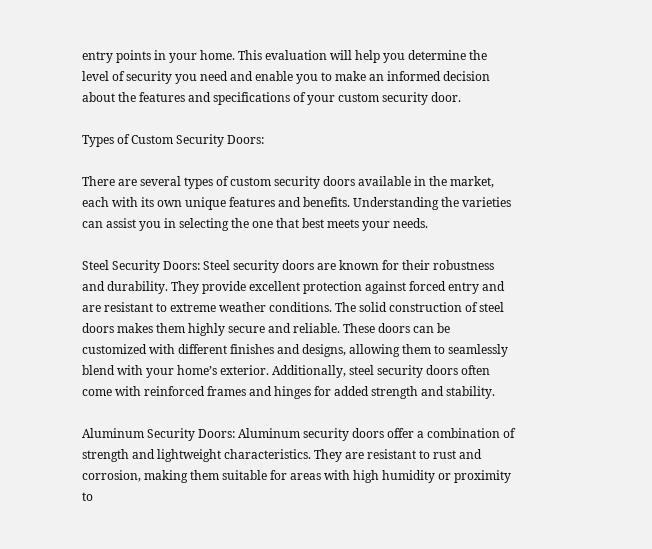entry points in your home. This evaluation will help you determine the level of security you need and enable you to make an informed decision about the features and specifications of your custom security door.

Types of Custom Security Doors:

There are several types of custom security doors available in the market, each with its own unique features and benefits. Understanding the varieties can assist you in selecting the one that best meets your needs.

Steel Security Doors: Steel security doors are known for their robustness and durability. They provide excellent protection against forced entry and are resistant to extreme weather conditions. The solid construction of steel doors makes them highly secure and reliable. These doors can be customized with different finishes and designs, allowing them to seamlessly blend with your home’s exterior. Additionally, steel security doors often come with reinforced frames and hinges for added strength and stability.

Aluminum Security Doors: Aluminum security doors offer a combination of strength and lightweight characteristics. They are resistant to rust and corrosion, making them suitable for areas with high humidity or proximity to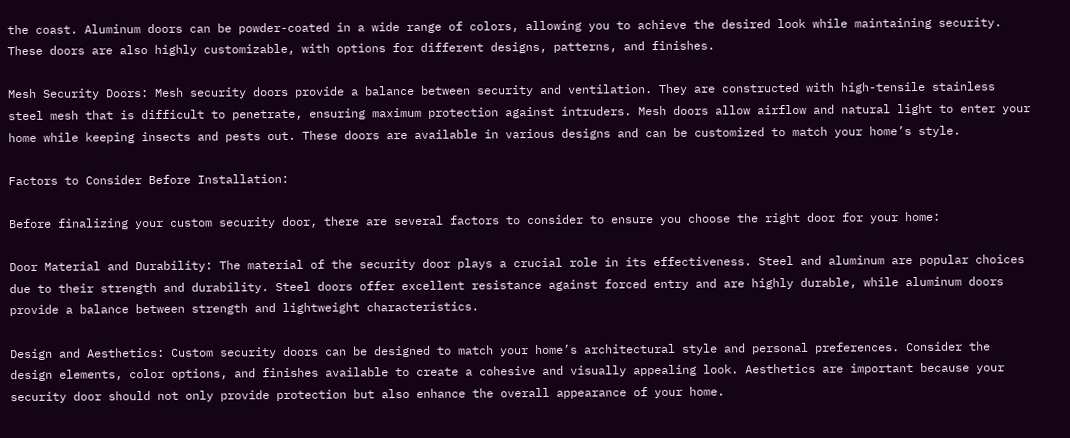the coast. Aluminum doors can be powder-coated in a wide range of colors, allowing you to achieve the desired look while maintaining security. These doors are also highly customizable, with options for different designs, patterns, and finishes.

Mesh Security Doors: Mesh security doors provide a balance between security and ventilation. They are constructed with high-tensile stainless steel mesh that is difficult to penetrate, ensuring maximum protection against intruders. Mesh doors allow airflow and natural light to enter your home while keeping insects and pests out. These doors are available in various designs and can be customized to match your home’s style.

Factors to Consider Before Installation:

Before finalizing your custom security door, there are several factors to consider to ensure you choose the right door for your home:

Door Material and Durability: The material of the security door plays a crucial role in its effectiveness. Steel and aluminum are popular choices due to their strength and durability. Steel doors offer excellent resistance against forced entry and are highly durable, while aluminum doors provide a balance between strength and lightweight characteristics.

Design and Aesthetics: Custom security doors can be designed to match your home’s architectural style and personal preferences. Consider the design elements, color options, and finishes available to create a cohesive and visually appealing look. Aesthetics are important because your security door should not only provide protection but also enhance the overall appearance of your home.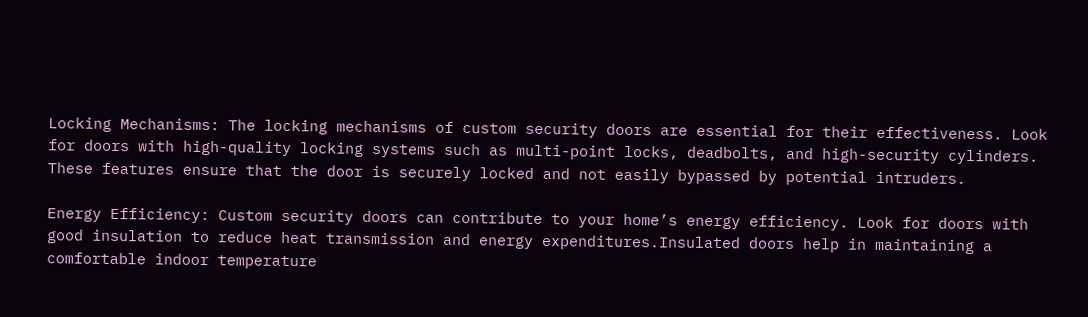Locking Mechanisms: The locking mechanisms of custom security doors are essential for their effectiveness. Look for doors with high-quality locking systems such as multi-point locks, deadbolts, and high-security cylinders. These features ensure that the door is securely locked and not easily bypassed by potential intruders.

Energy Efficiency: Custom security doors can contribute to your home’s energy efficiency. Look for doors with good insulation to reduce heat transmission and energy expenditures.Insulated doors help in maintaining a comfortable indoor temperature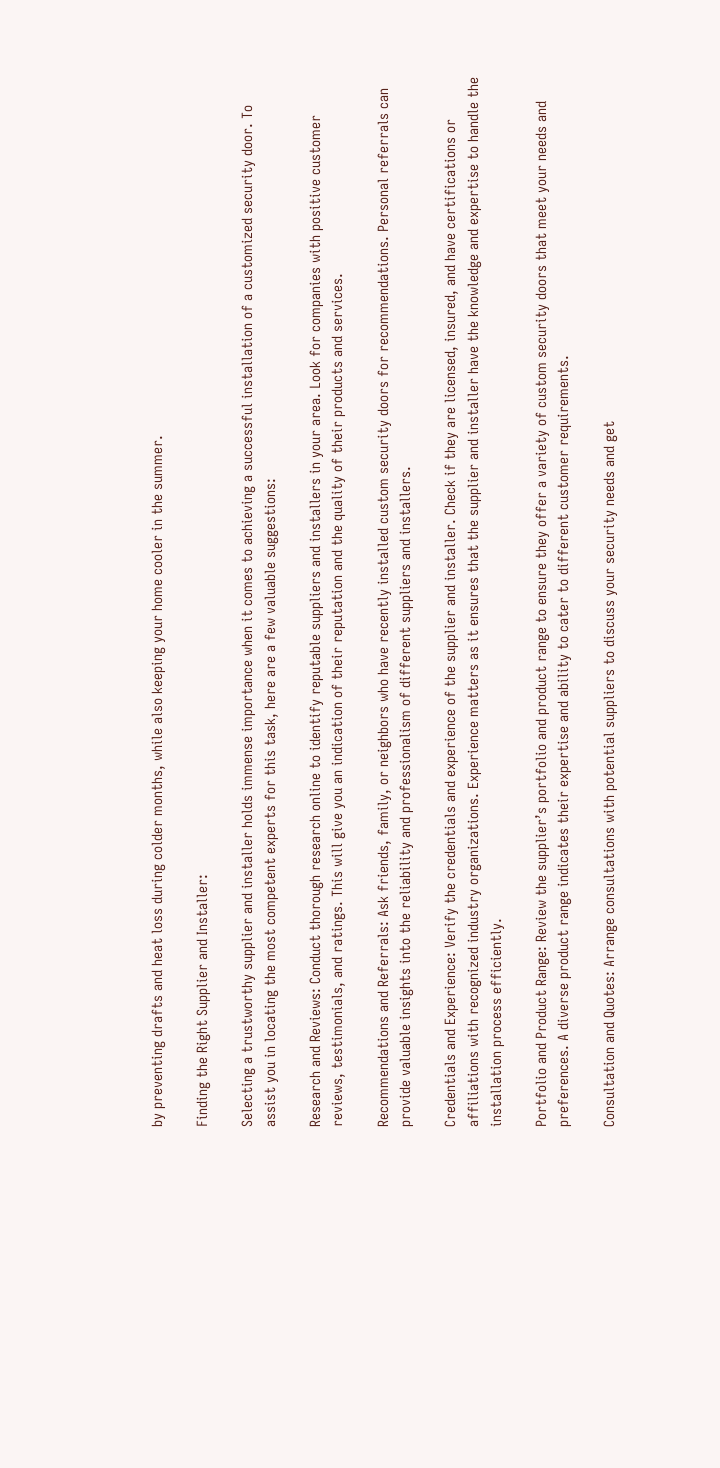by preventing drafts and heat loss during colder months, while also keeping your home cooler in the summer.

Finding the Right Supplier and Installer:

Selecting a trustworthy supplier and installer holds immense importance when it comes to achieving a successful installation of a customized security door. To assist you in locating the most competent experts for this task, here are a few valuable suggestions:

Research and Reviews: Conduct thorough research online to identify reputable suppliers and installers in your area. Look for companies with positive customer reviews, testimonials, and ratings. This will give you an indication of their reputation and the quality of their products and services.

Recommendations and Referrals: Ask friends, family, or neighbors who have recently installed custom security doors for recommendations. Personal referrals can provide valuable insights into the reliability and professionalism of different suppliers and installers.

Credentials and Experience: Verify the credentials and experience of the supplier and installer. Check if they are licensed, insured, and have certifications or affiliations with recognized industry organizations. Experience matters as it ensures that the supplier and installer have the knowledge and expertise to handle the installation process efficiently.

Portfolio and Product Range: Review the supplier’s portfolio and product range to ensure they offer a variety of custom security doors that meet your needs and preferences. A diverse product range indicates their expertise and ability to cater to different customer requirements.

Consultation and Quotes: Arrange consultations with potential suppliers to discuss your security needs and get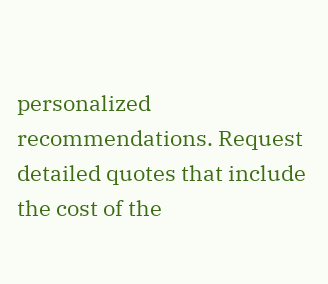personalized recommendations. Request detailed quotes that include the cost of the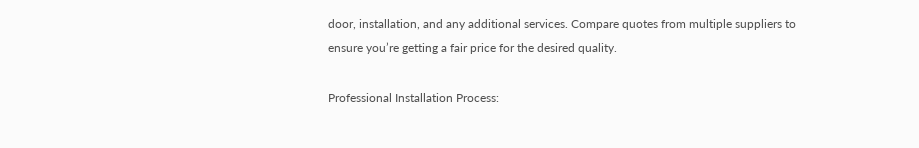door, installation, and any additional services. Compare quotes from multiple suppliers to ensure you’re getting a fair price for the desired quality.

Professional Installation Process: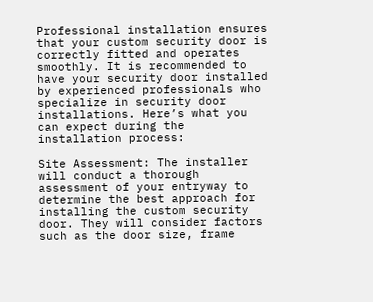Professional installation ensures that your custom security door is correctly fitted and operates smoothly. It is recommended to have your security door installed by experienced professionals who specialize in security door installations. Here’s what you can expect during the installation process:

Site Assessment: The installer will conduct a thorough assessment of your entryway to determine the best approach for installing the custom security door. They will consider factors such as the door size, frame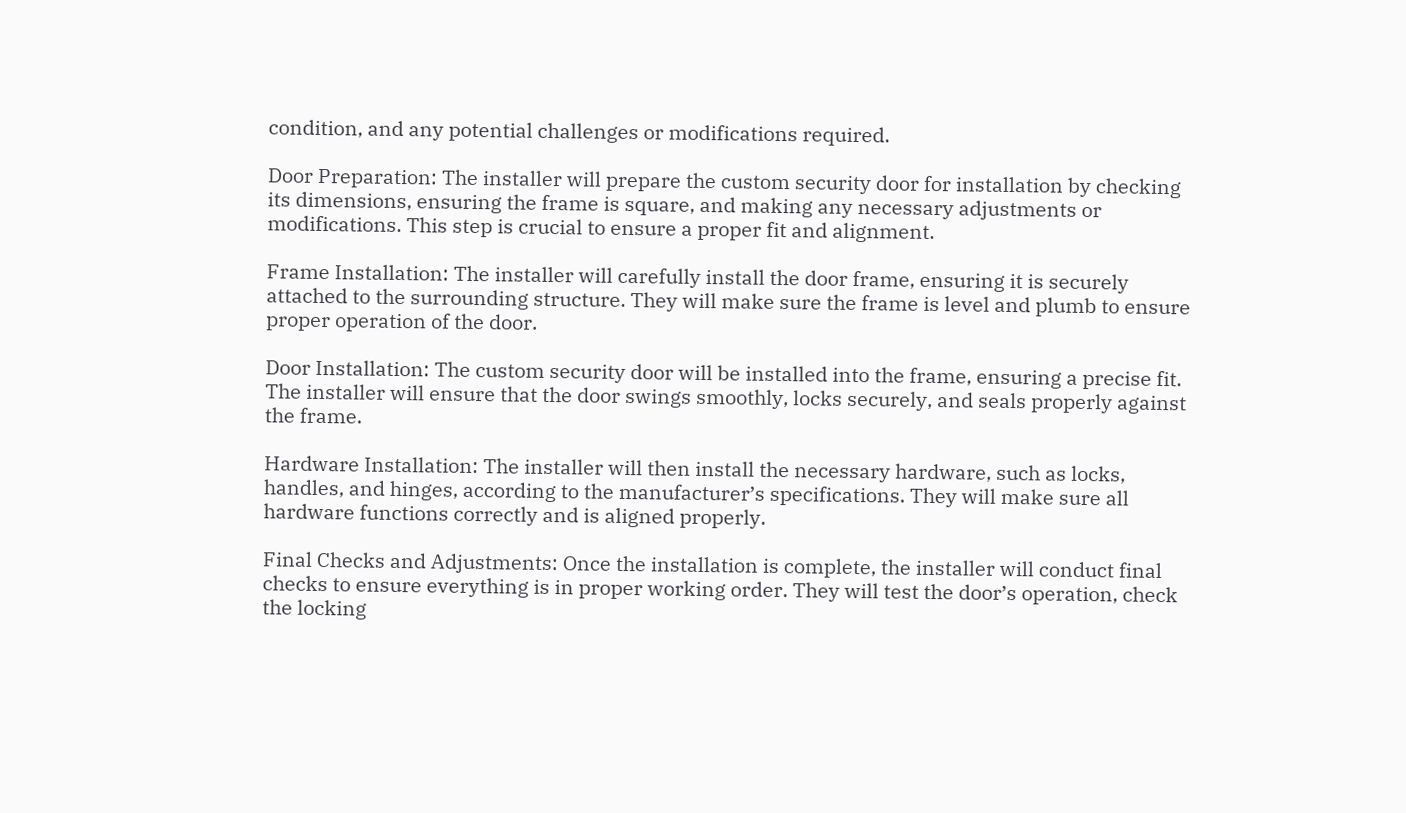condition, and any potential challenges or modifications required.

Door Preparation: The installer will prepare the custom security door for installation by checking its dimensions, ensuring the frame is square, and making any necessary adjustments or modifications. This step is crucial to ensure a proper fit and alignment.

Frame Installation: The installer will carefully install the door frame, ensuring it is securely attached to the surrounding structure. They will make sure the frame is level and plumb to ensure proper operation of the door.

Door Installation: The custom security door will be installed into the frame, ensuring a precise fit. The installer will ensure that the door swings smoothly, locks securely, and seals properly against the frame.

Hardware Installation: The installer will then install the necessary hardware, such as locks, handles, and hinges, according to the manufacturer’s specifications. They will make sure all hardware functions correctly and is aligned properly.

Final Checks and Adjustments: Once the installation is complete, the installer will conduct final checks to ensure everything is in proper working order. They will test the door’s operation, check the locking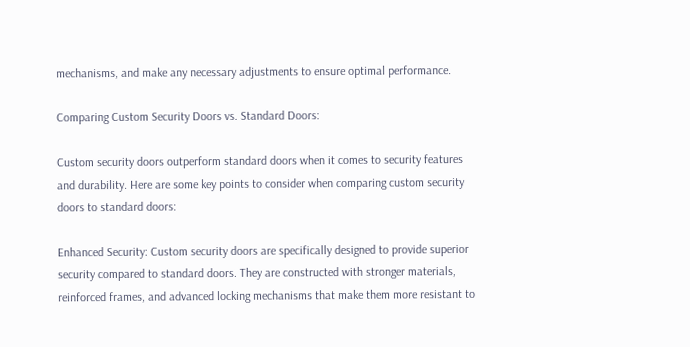mechanisms, and make any necessary adjustments to ensure optimal performance.

Comparing Custom Security Doors vs. Standard Doors:

Custom security doors outperform standard doors when it comes to security features and durability. Here are some key points to consider when comparing custom security doors to standard doors:

Enhanced Security: Custom security doors are specifically designed to provide superior security compared to standard doors. They are constructed with stronger materials, reinforced frames, and advanced locking mechanisms that make them more resistant to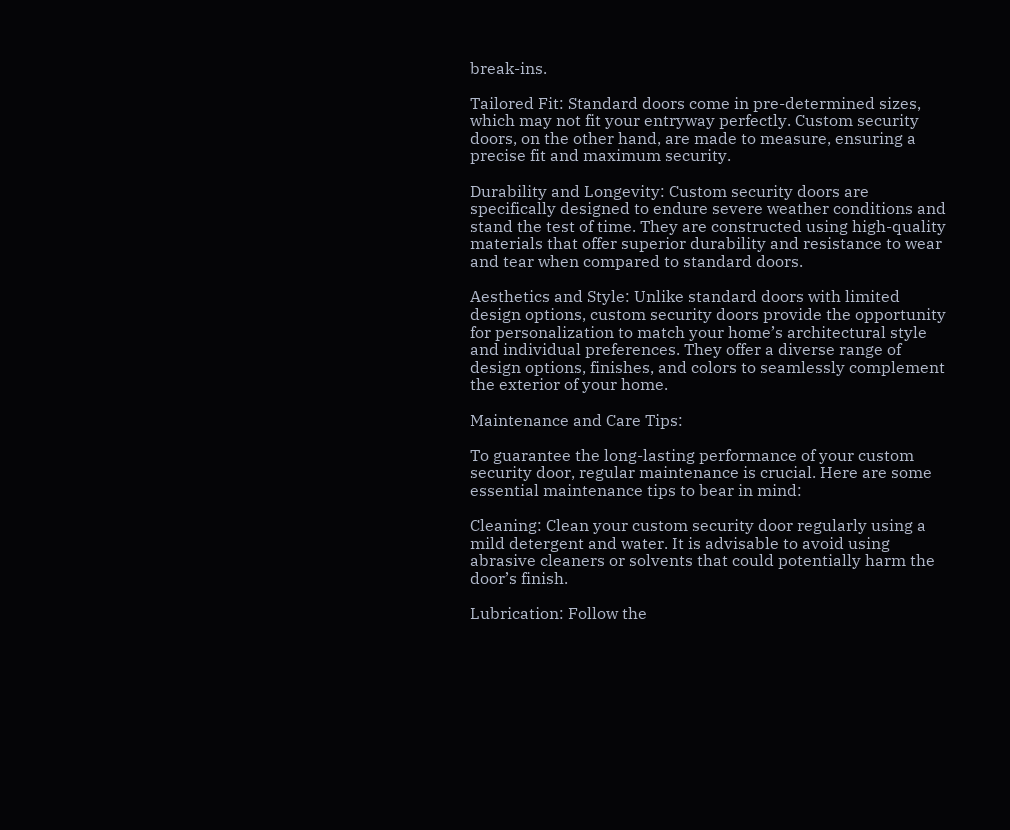break-ins.

Tailored Fit: Standard doors come in pre-determined sizes, which may not fit your entryway perfectly. Custom security doors, on the other hand, are made to measure, ensuring a precise fit and maximum security.

Durability and Longevity: Custom security doors are specifically designed to endure severe weather conditions and stand the test of time. They are constructed using high-quality materials that offer superior durability and resistance to wear and tear when compared to standard doors.

Aesthetics and Style: Unlike standard doors with limited design options, custom security doors provide the opportunity for personalization to match your home’s architectural style and individual preferences. They offer a diverse range of design options, finishes, and colors to seamlessly complement the exterior of your home.

Maintenance and Care Tips:

To guarantee the long-lasting performance of your custom security door, regular maintenance is crucial. Here are some essential maintenance tips to bear in mind:

Cleaning: Clean your custom security door regularly using a mild detergent and water. It is advisable to avoid using abrasive cleaners or solvents that could potentially harm the door’s finish.

Lubrication: Follow the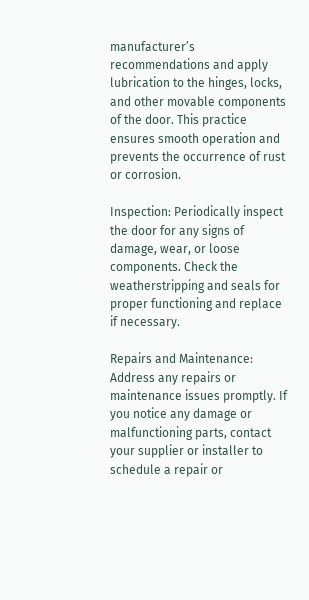manufacturer’s recommendations and apply lubrication to the hinges, locks, and other movable components of the door. This practice ensures smooth operation and prevents the occurrence of rust or corrosion.

Inspection: Periodically inspect the door for any signs of damage, wear, or loose components. Check the weatherstripping and seals for proper functioning and replace if necessary.

Repairs and Maintenance: Address any repairs or maintenance issues promptly. If you notice any damage or malfunctioning parts, contact your supplier or installer to schedule a repair or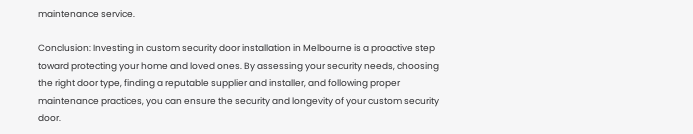maintenance service.

Conclusion: Investing in custom security door installation in Melbourne is a proactive step toward protecting your home and loved ones. By assessing your security needs, choosing the right door type, finding a reputable supplier and installer, and following proper maintenance practices, you can ensure the security and longevity of your custom security door.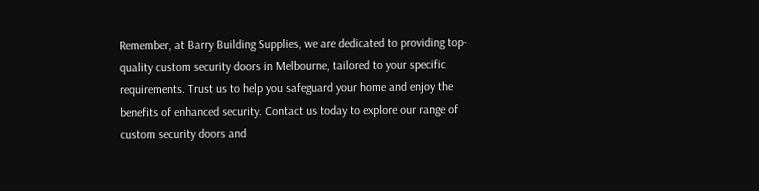Remember, at Barry Building Supplies, we are dedicated to providing top-quality custom security doors in Melbourne, tailored to your specific requirements. Trust us to help you safeguard your home and enjoy the benefits of enhanced security. Contact us today to explore our range of custom security doors and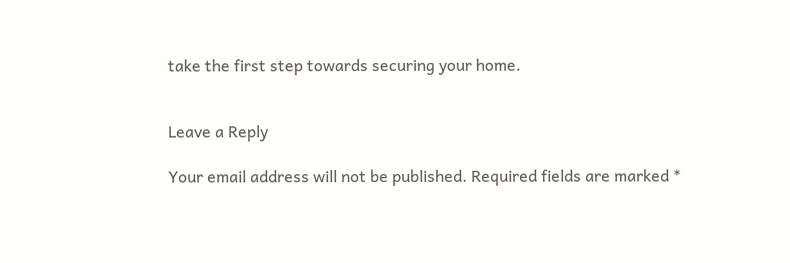take the first step towards securing your home.


Leave a Reply

Your email address will not be published. Required fields are marked *